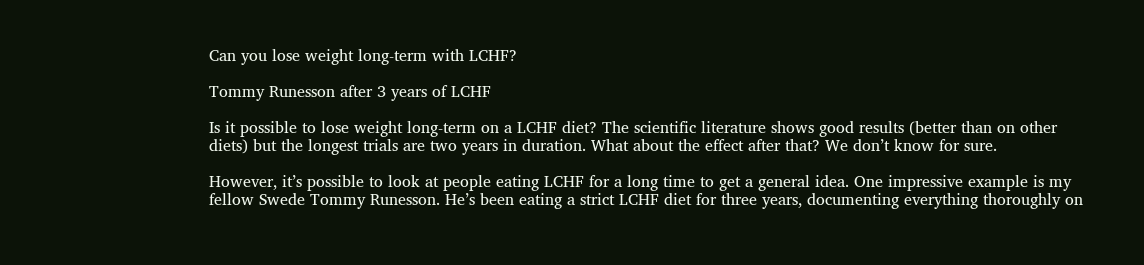Can you lose weight long-term with LCHF?

Tommy Runesson after 3 years of LCHF

Is it possible to lose weight long-term on a LCHF diet? The scientific literature shows good results (better than on other diets) but the longest trials are two years in duration. What about the effect after that? We don’t know for sure.

However, it’s possible to look at people eating LCHF for a long time to get a general idea. One impressive example is my fellow Swede Tommy Runesson. He’s been eating a strict LCHF diet for three years, documenting everything thoroughly on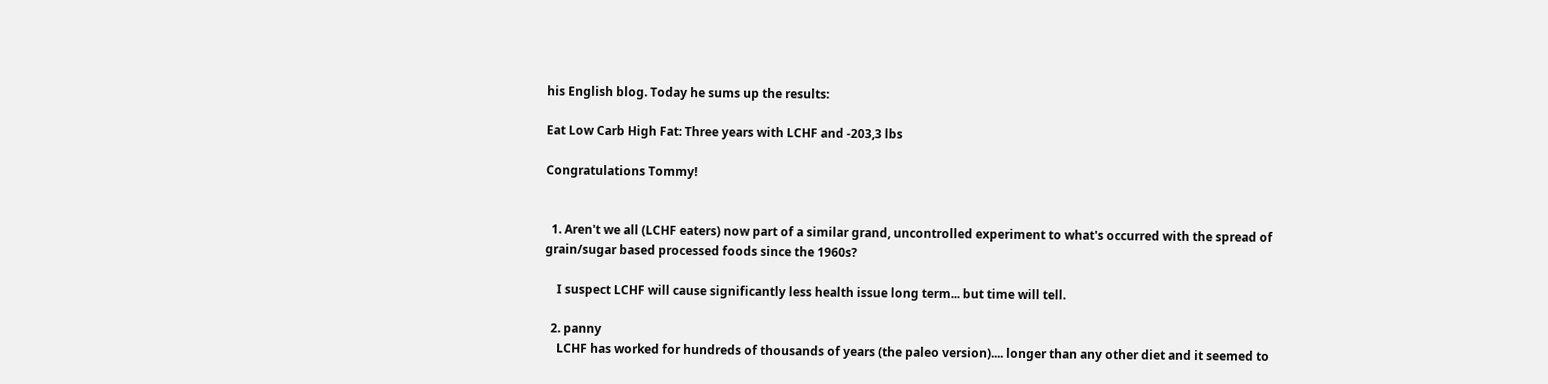his English blog. Today he sums up the results:

Eat Low Carb High Fat: Three years with LCHF and -203,3 lbs

Congratulations Tommy!


  1. Aren't we all (LCHF eaters) now part of a similar grand, uncontrolled experiment to what's occurred with the spread of grain/sugar based processed foods since the 1960s?

    I suspect LCHF will cause significantly less health issue long term... but time will tell.

  2. panny
    LCHF has worked for hundreds of thousands of years (the paleo version).... longer than any other diet and it seemed to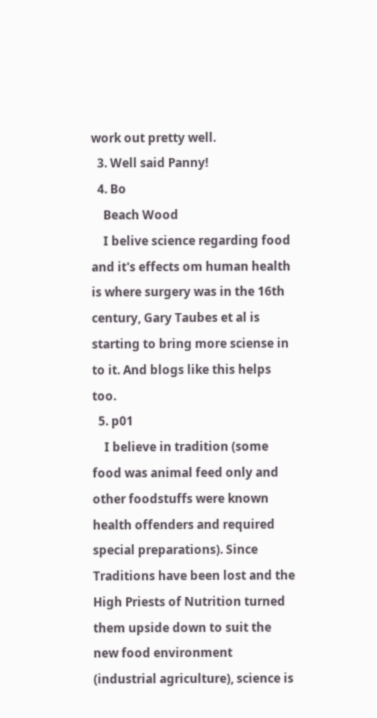work out pretty well.
  3. Well said Panny!
  4. Bo
    Beach Wood
    I belive science regarding food and it's effects om human health is where surgery was in the 16th century, Gary Taubes et al is starting to bring more sciense in to it. And blogs like this helps too.
  5. p01
    I believe in tradition (some food was animal feed only and other foodstuffs were known health offenders and required special preparations). Since Traditions have been lost and the High Priests of Nutrition turned them upside down to suit the new food environment (industrial agriculture), science is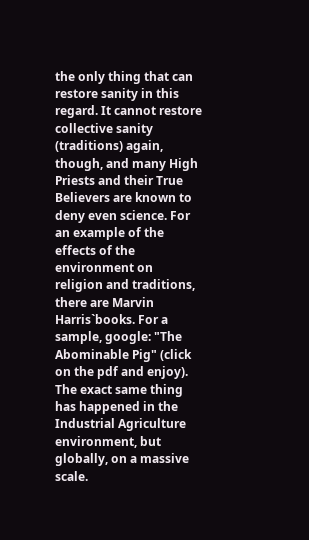the only thing that can restore sanity in this regard. It cannot restore collective sanity (traditions) again, though, and many High Priests and their True Believers are known to deny even science. For an example of the effects of the environment on religion and traditions, there are Marvin Harris`books. For a sample, google: "The Abominable Pig" (click on the pdf and enjoy). The exact same thing has happened in the Industrial Agriculture environment, but globally, on a massive scale.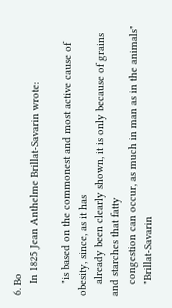6. Bo
    In 1825 Jean Anthelme Brillat-Savarin wrote:

    "is based on the commonest and most active cause of obesity, since, as it has
    already been clearly shown, it is only because of grains and starches that fatty
    congestion can occur, as much in man as in the animals"
    "Brillat-Savarin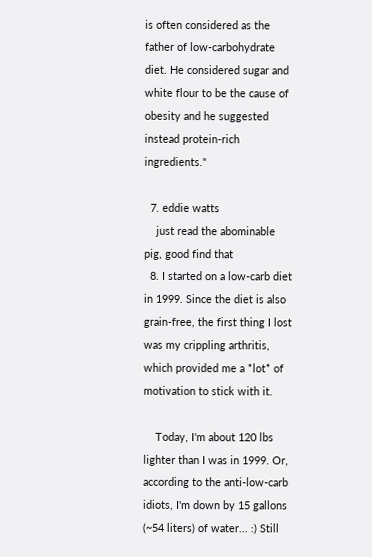is often considered as the father of low-carbohydrate diet. He considered sugar and white flour to be the cause of obesity and he suggested instead protein-rich ingredients."

  7. eddie watts
    just read the abominable pig, good find that
  8. I started on a low-carb diet in 1999. Since the diet is also grain-free, the first thing I lost was my crippling arthritis, which provided me a *lot* of motivation to stick with it.

    Today, I'm about 120 lbs lighter than I was in 1999. Or, according to the anti-low-carb idiots, I'm down by 15 gallons (~54 liters) of water... :) Still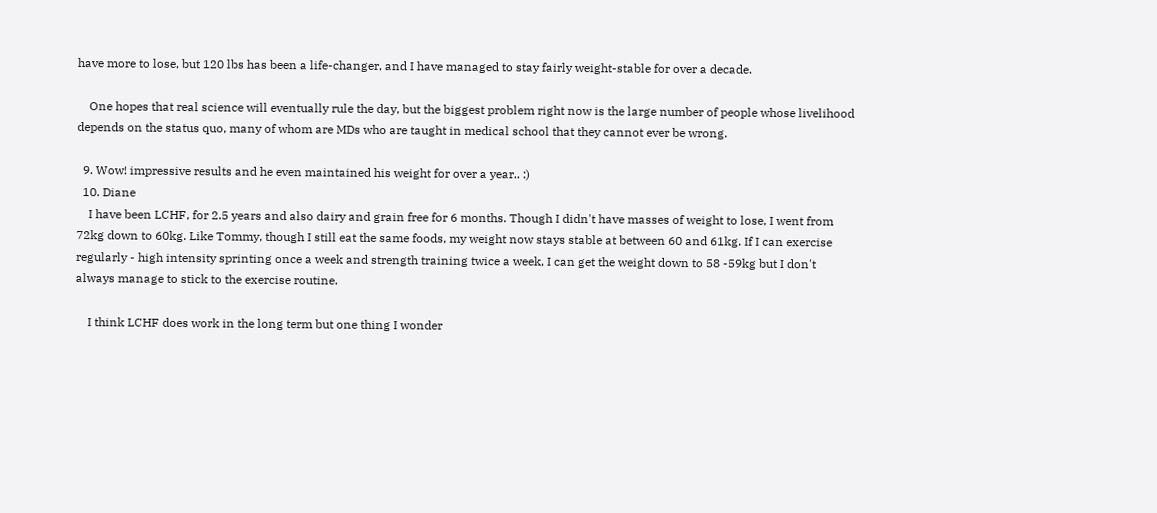have more to lose, but 120 lbs has been a life-changer, and I have managed to stay fairly weight-stable for over a decade.

    One hopes that real science will eventually rule the day, but the biggest problem right now is the large number of people whose livelihood depends on the status quo, many of whom are MDs who are taught in medical school that they cannot ever be wrong.

  9. Wow! impressive results and he even maintained his weight for over a year.. :)
  10. Diane
    I have been LCHF, for 2.5 years and also dairy and grain free for 6 months. Though I didn't have masses of weight to lose, I went from 72kg down to 60kg. Like Tommy, though I still eat the same foods, my weight now stays stable at between 60 and 61kg. If I can exercise regularly - high intensity sprinting once a week and strength training twice a week, I can get the weight down to 58 -59kg but I don't always manage to stick to the exercise routine.

    I think LCHF does work in the long term but one thing I wonder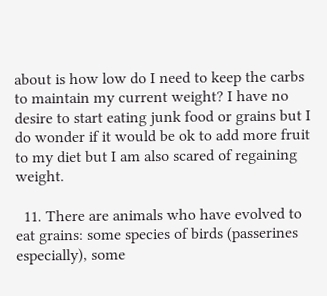about is how low do I need to keep the carbs to maintain my current weight? I have no desire to start eating junk food or grains but I do wonder if it would be ok to add more fruit to my diet but I am also scared of regaining weight.

  11. There are animals who have evolved to eat grains: some species of birds (passerines especially), some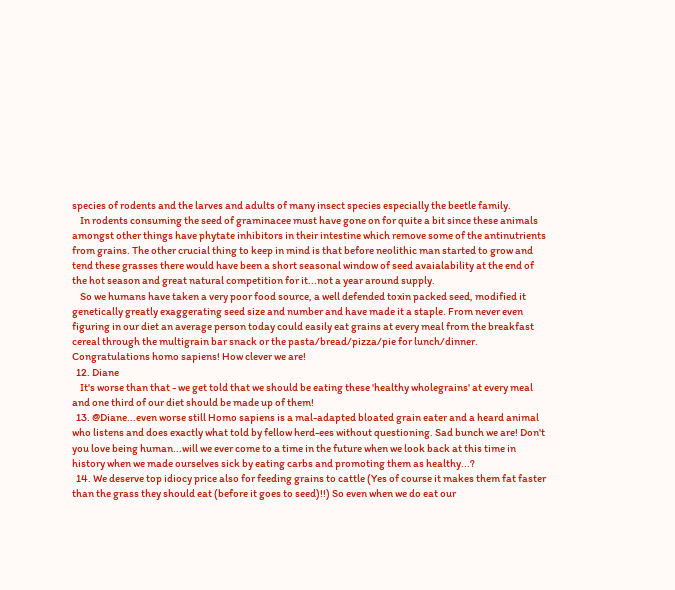species of rodents and the larves and adults of many insect species especially the beetle family.
    In rodents consuming the seed of graminacee must have gone on for quite a bit since these animals amongst other things have phytate inhibitors in their intestine which remove some of the antinutrients from grains. The other crucial thing to keep in mind is that before neolithic man started to grow and tend these grasses there would have been a short seasonal window of seed avaialability at the end of the hot season and great natural competition for it...not a year around supply.
    So we humans have taken a very poor food source, a well defended toxin packed seed, modified it genetically greatly exaggerating seed size and number and have made it a staple. From never even figuring in our diet an average person today could easily eat grains at every meal from the breakfast cereal through the multigrain bar snack or the pasta/bread/pizza/pie for lunch/dinner. Congratulations homo sapiens! How clever we are!
  12. Diane
    It's worse than that - we get told that we should be eating these 'healthy wholegrains' at every meal and one third of our diet should be made up of them!
  13. @Diane...even worse still Homo sapiens is a mal-adapted bloated grain eater and a heard animal who listens and does exactly what told by fellow herd-ees without questioning. Sad bunch we are! Don't you love being human...will we ever come to a time in the future when we look back at this time in history when we made ourselves sick by eating carbs and promoting them as healthy...?
  14. We deserve top idiocy price also for feeding grains to cattle (Yes of course it makes them fat faster than the grass they should eat (before it goes to seed)!!) So even when we do eat our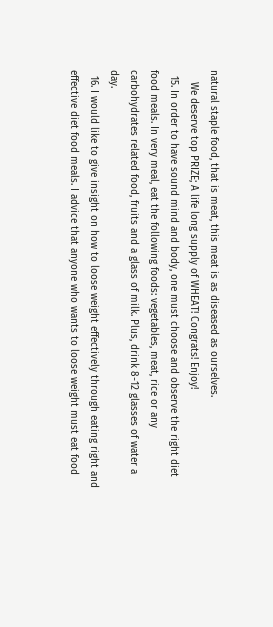natural staple food, that is meat, this meat is as diseased as ourselves.
    We deserve top PRIZE; A life long supply of WHEAT! Congrats! Enjoy!
  15. In order to have sound mind and body, one must choose and observe the right diet food meals. In very meal, eat the following foods: vegetables, meat, rice or any carbohydrates related food, fruits and a glass of milk. Plus, drink 8-12 glasses of water a day.
  16. I would like to give insight on how to loose weight effectively through eating right and effective diet food meals. I advice that anyone who wants to loose weight must eat food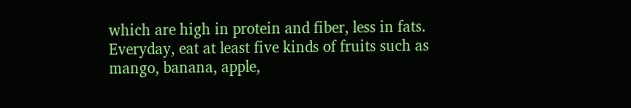which are high in protein and fiber, less in fats. Everyday, eat at least five kinds of fruits such as mango, banana, apple,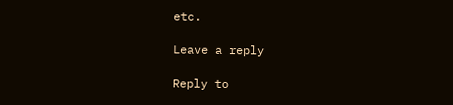etc.

Leave a reply

Reply to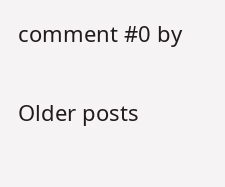comment #0 by

Older posts